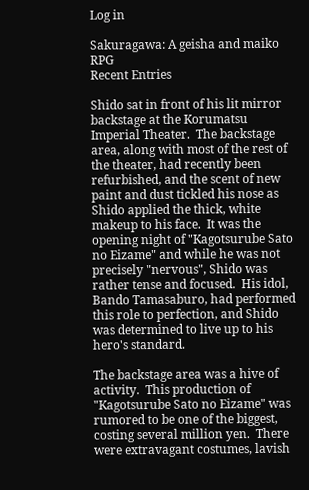Log in

Sakuragawa: A geisha and maiko RPG
Recent Entries

Shido sat in front of his lit mirror backstage at the Korumatsu Imperial Theater.  The backstage area, along with most of the rest of the theater, had recently been refurbished, and the scent of new paint and dust tickled his nose as Shido applied the thick, white makeup to his face.  It was the opening night of "Kagotsurube Sato no Eizame" and while he was not precisely "nervous", Shido was rather tense and focused.  His idol, Bando Tamasaburo, had performed this role to perfection, and Shido was determined to live up to his hero's standard.

The backstage area was a hive of activity.  This production of "Kagotsurube Sato no Eizame" was rumored to be one of the biggest, costing several million yen.  There were extravagant costumes, lavish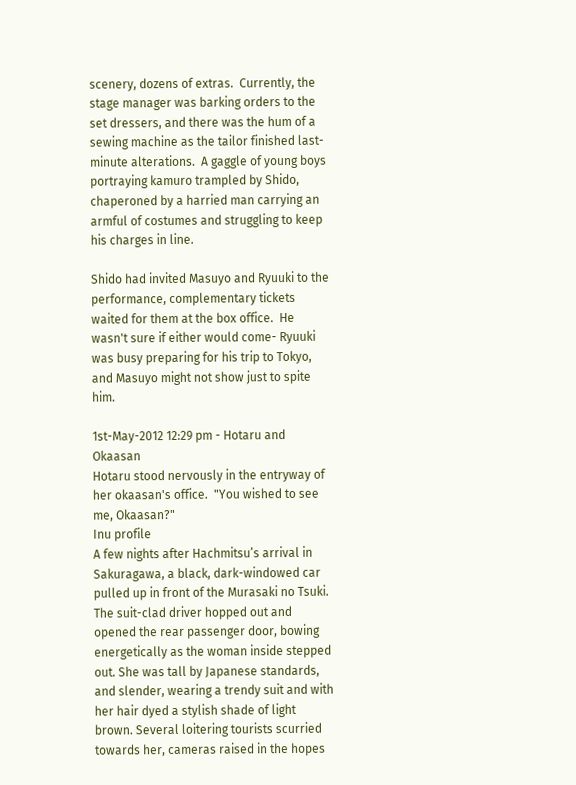scenery, dozens of extras.  Currently, the stage manager was barking orders to the set dressers, and there was the hum of a sewing machine as the tailor finished last-minute alterations.  A gaggle of young boys portraying kamuro trampled by Shido, chaperoned by a harried man carrying an armful of costumes and struggling to keep his charges in line.

Shido had invited Masuyo and Ryuuki to the performance, complementary tickets waited for them at the box office.  He wasn't sure if either would come- Ryuuki was busy preparing for his trip to Tokyo, and Masuyo might not show just to spite him.

1st-May-2012 12:29 pm - Hotaru and Okaasan
Hotaru stood nervously in the entryway of her okaasan's office.  "You wished to see me, Okaasan?"
Inu profile
A few nights after Hachmitsu’s arrival in Sakuragawa, a black, dark-windowed car pulled up in front of the Murasaki no Tsuki. The suit-clad driver hopped out and opened the rear passenger door, bowing energetically as the woman inside stepped out. She was tall by Japanese standards, and slender, wearing a trendy suit and with her hair dyed a stylish shade of light brown. Several loitering tourists scurried towards her, cameras raised in the hopes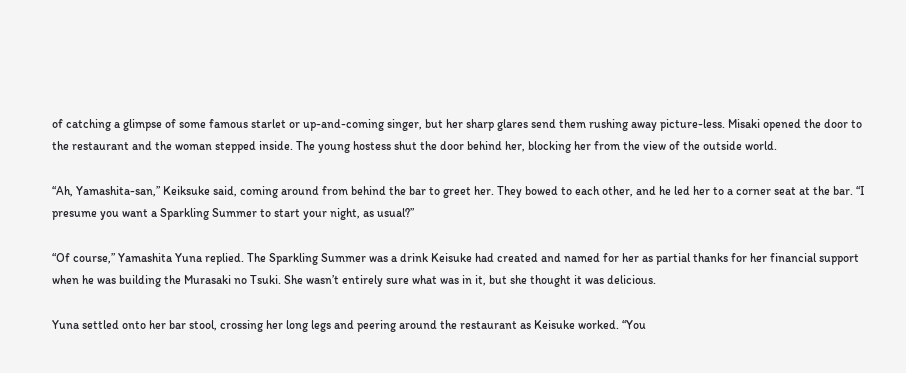of catching a glimpse of some famous starlet or up-and-coming singer, but her sharp glares send them rushing away picture-less. Misaki opened the door to the restaurant and the woman stepped inside. The young hostess shut the door behind her, blocking her from the view of the outside world.

“Ah, Yamashita-san,” Keiksuke said, coming around from behind the bar to greet her. They bowed to each other, and he led her to a corner seat at the bar. “I presume you want a Sparkling Summer to start your night, as usual?”

“Of course,” Yamashita Yuna replied. The Sparkling Summer was a drink Keisuke had created and named for her as partial thanks for her financial support when he was building the Murasaki no Tsuki. She wasn’t entirely sure what was in it, but she thought it was delicious.

Yuna settled onto her bar stool, crossing her long legs and peering around the restaurant as Keisuke worked. “You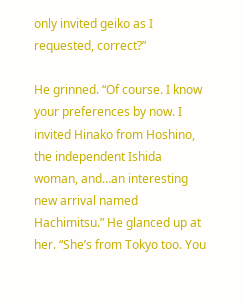only invited geiko as I requested, correct?”

He grinned. “Of course. I know your preferences by now. I invited Hinako from Hoshino, the independent Ishida woman, and…an interesting new arrival named Hachimitsu.” He glanced up at her. “She’s from Tokyo too. You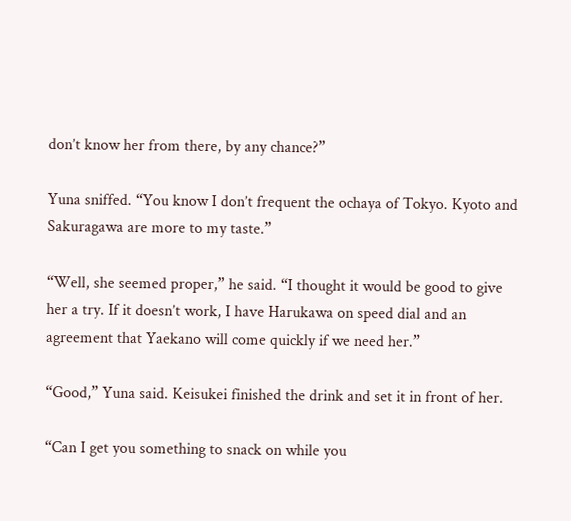don’t know her from there, by any chance?”

Yuna sniffed. “You know I don’t frequent the ochaya of Tokyo. Kyoto and Sakuragawa are more to my taste.”

“Well, she seemed proper,” he said. “I thought it would be good to give her a try. If it doesn’t work, I have Harukawa on speed dial and an agreement that Yaekano will come quickly if we need her.”

“Good,” Yuna said. Keisukei finished the drink and set it in front of her.

“Can I get you something to snack on while you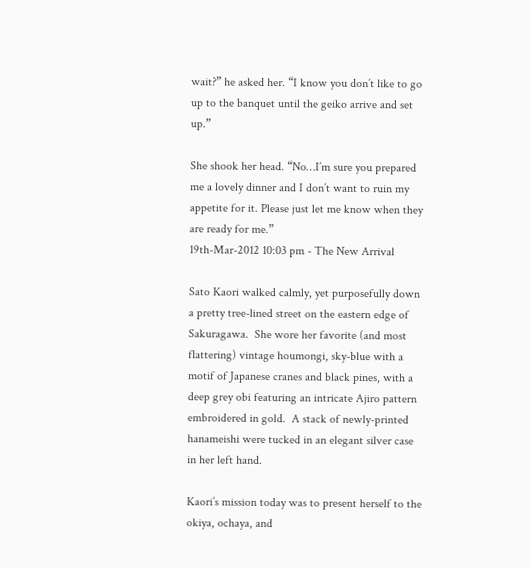wait?” he asked her. “I know you don’t like to go up to the banquet until the geiko arrive and set up.”

She shook her head. “No…I’m sure you prepared me a lovely dinner and I don’t want to ruin my appetite for it. Please just let me know when they are ready for me.”
19th-Mar-2012 10:03 pm - The New Arrival

Sato Kaori walked calmly, yet purposefully down a pretty tree-lined street on the eastern edge of Sakuragawa.  She wore her favorite (and most flattering) vintage houmongi, sky-blue with a motif of Japanese cranes and black pines, with a deep grey obi featuring an intricate Ajiro pattern embroidered in gold.  A stack of newly-printed hanameishi were tucked in an elegant silver case in her left hand.

Kaori’s mission today was to present herself to the okiya, ochaya, and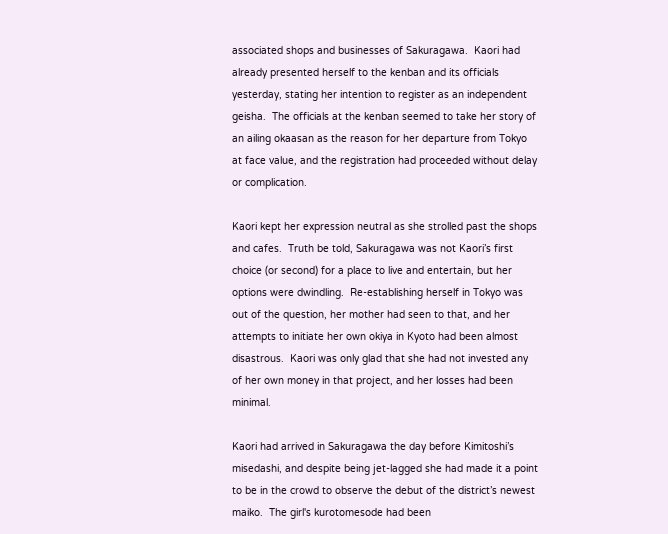associated shops and businesses of Sakuragawa.  Kaori had already presented herself to the kenban and its officials yesterday, stating her intention to register as an independent geisha.  The officials at the kenban seemed to take her story of an ailing okaasan as the reason for her departure from Tokyo at face value, and the registration had proceeded without delay or complication.

Kaori kept her expression neutral as she strolled past the shops and cafes.  Truth be told, Sakuragawa was not Kaori’s first choice (or second) for a place to live and entertain, but her options were dwindling.  Re-establishing herself in Tokyo was out of the question, her mother had seen to that, and her attempts to initiate her own okiya in Kyoto had been almost disastrous.  Kaori was only glad that she had not invested any of her own money in that project, and her losses had been minimal.

Kaori had arrived in Sakuragawa the day before Kimitoshi’s misedashi, and despite being jet-lagged she had made it a point to be in the crowd to observe the debut of the district’s newest maiko.  The girl's kurotomesode had been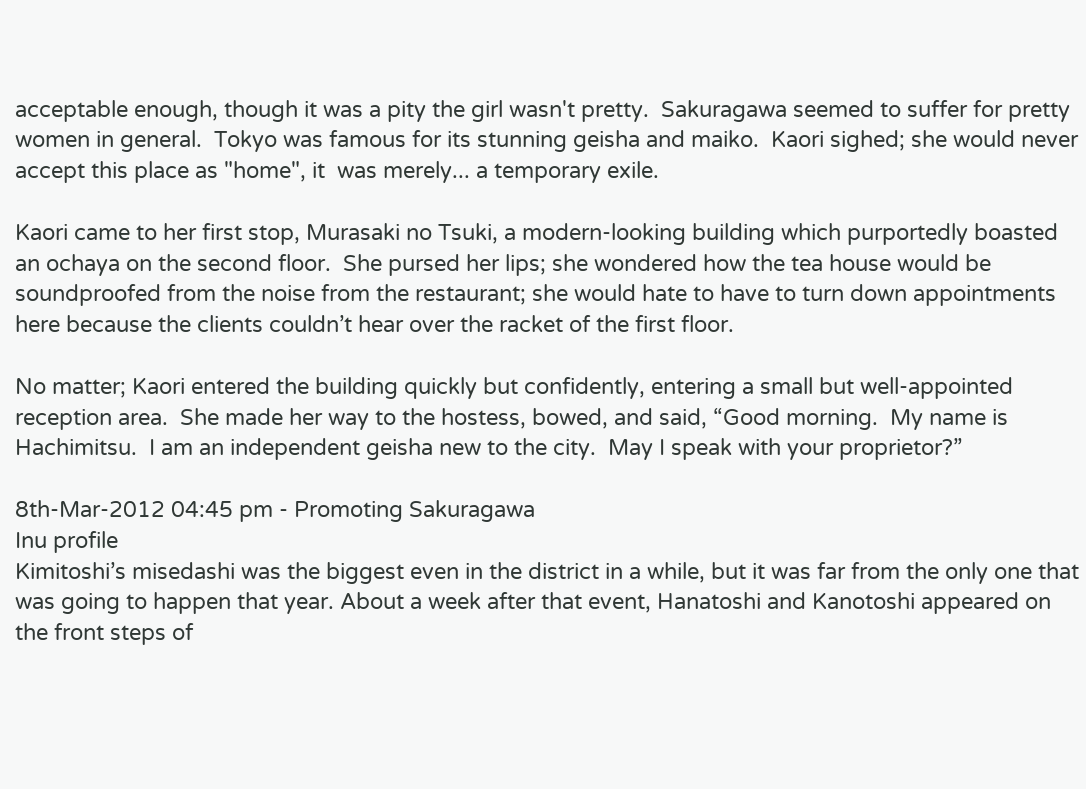acceptable enough, though it was a pity the girl wasn't pretty.  Sakuragawa seemed to suffer for pretty women in general.  Tokyo was famous for its stunning geisha and maiko.  Kaori sighed; she would never accept this place as "home", it  was merely... a temporary exile.

Kaori came to her first stop, Murasaki no Tsuki, a modern-looking building which purportedly boasted an ochaya on the second floor.  She pursed her lips; she wondered how the tea house would be soundproofed from the noise from the restaurant; she would hate to have to turn down appointments here because the clients couldn’t hear over the racket of the first floor.

No matter; Kaori entered the building quickly but confidently, entering a small but well-appointed reception area.  She made her way to the hostess, bowed, and said, “Good morning.  My name is Hachimitsu.  I am an independent geisha new to the city.  May I speak with your proprietor?”

8th-Mar-2012 04:45 pm - Promoting Sakuragawa
Inu profile
Kimitoshi’s misedashi was the biggest even in the district in a while, but it was far from the only one that was going to happen that year. About a week after that event, Hanatoshi and Kanotoshi appeared on the front steps of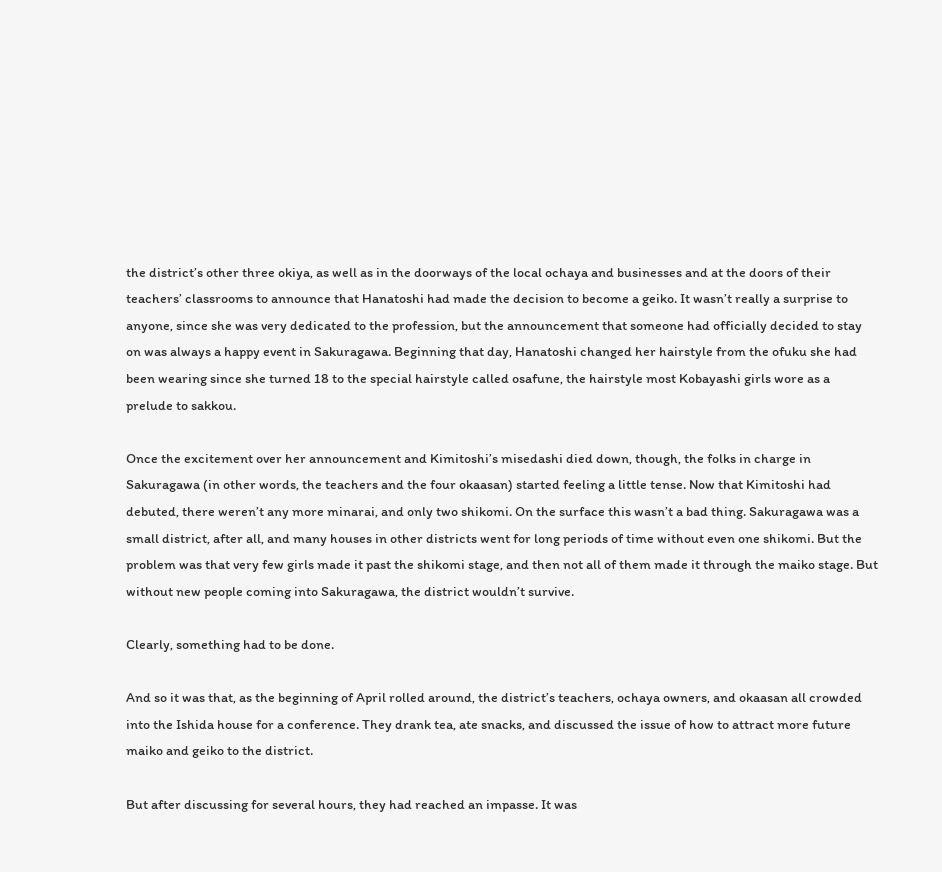the district’s other three okiya, as well as in the doorways of the local ochaya and businesses and at the doors of their teachers’ classrooms to announce that Hanatoshi had made the decision to become a geiko. It wasn’t really a surprise to anyone, since she was very dedicated to the profession, but the announcement that someone had officially decided to stay on was always a happy event in Sakuragawa. Beginning that day, Hanatoshi changed her hairstyle from the ofuku she had been wearing since she turned 18 to the special hairstyle called osafune, the hairstyle most Kobayashi girls wore as a prelude to sakkou.

Once the excitement over her announcement and Kimitoshi’s misedashi died down, though, the folks in charge in Sakuragawa (in other words, the teachers and the four okaasan) started feeling a little tense. Now that Kimitoshi had debuted, there weren’t any more minarai, and only two shikomi. On the surface this wasn’t a bad thing. Sakuragawa was a small district, after all, and many houses in other districts went for long periods of time without even one shikomi. But the problem was that very few girls made it past the shikomi stage, and then not all of them made it through the maiko stage. But without new people coming into Sakuragawa, the district wouldn’t survive.

Clearly, something had to be done.

And so it was that, as the beginning of April rolled around, the district’s teachers, ochaya owners, and okaasan all crowded into the Ishida house for a conference. They drank tea, ate snacks, and discussed the issue of how to attract more future maiko and geiko to the district.

But after discussing for several hours, they had reached an impasse. It was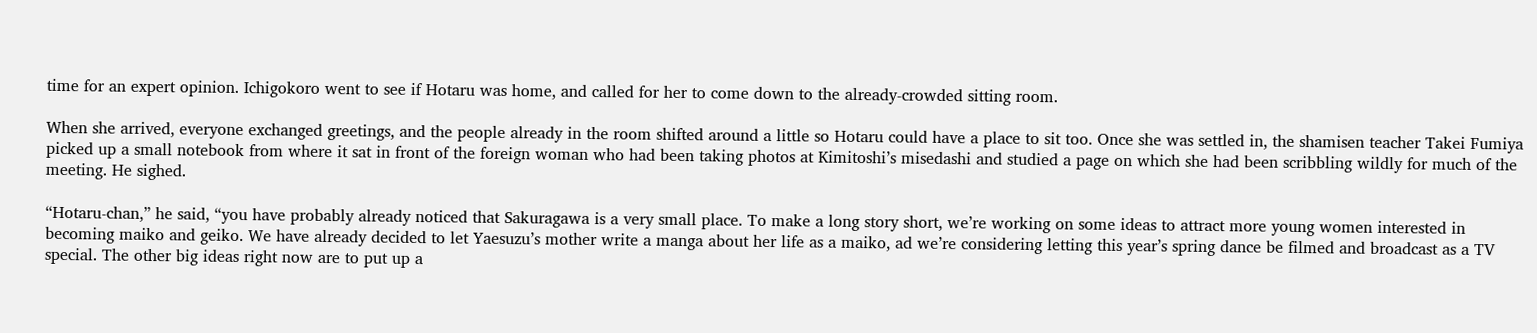time for an expert opinion. Ichigokoro went to see if Hotaru was home, and called for her to come down to the already-crowded sitting room.

When she arrived, everyone exchanged greetings, and the people already in the room shifted around a little so Hotaru could have a place to sit too. Once she was settled in, the shamisen teacher Takei Fumiya picked up a small notebook from where it sat in front of the foreign woman who had been taking photos at Kimitoshi’s misedashi and studied a page on which she had been scribbling wildly for much of the meeting. He sighed.

“Hotaru-chan,” he said, “you have probably already noticed that Sakuragawa is a very small place. To make a long story short, we’re working on some ideas to attract more young women interested in becoming maiko and geiko. We have already decided to let Yaesuzu’s mother write a manga about her life as a maiko, ad we’re considering letting this year’s spring dance be filmed and broadcast as a TV special. The other big ideas right now are to put up a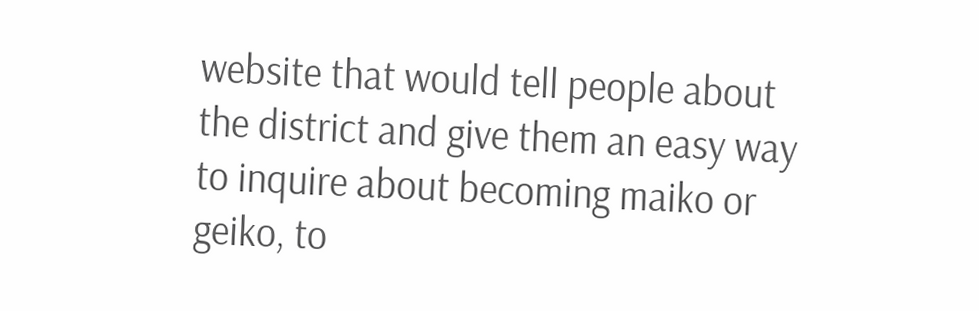website that would tell people about the district and give them an easy way to inquire about becoming maiko or geiko, to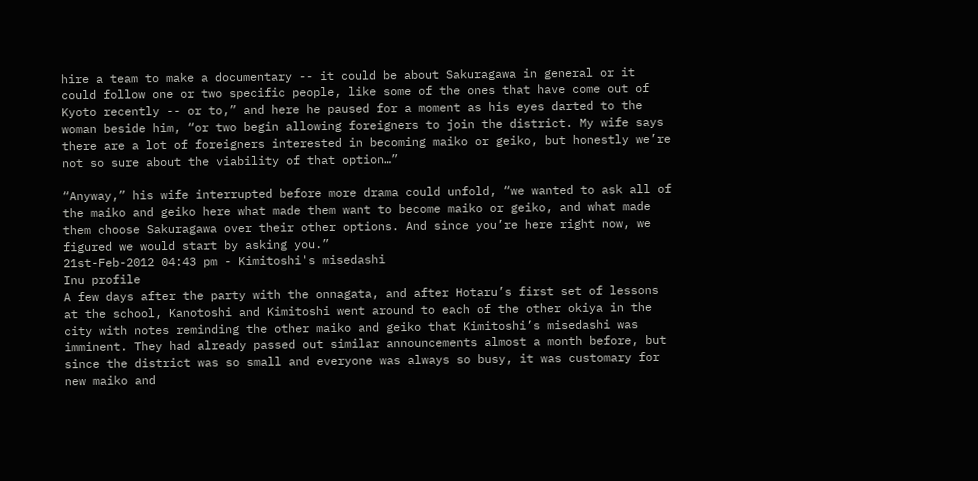hire a team to make a documentary -- it could be about Sakuragawa in general or it could follow one or two specific people, like some of the ones that have come out of Kyoto recently -- or to,” and here he paused for a moment as his eyes darted to the woman beside him, “or two begin allowing foreigners to join the district. My wife says there are a lot of foreigners interested in becoming maiko or geiko, but honestly we’re not so sure about the viability of that option…”

“Anyway,” his wife interrupted before more drama could unfold, “we wanted to ask all of the maiko and geiko here what made them want to become maiko or geiko, and what made them choose Sakuragawa over their other options. And since you’re here right now, we figured we would start by asking you.”
21st-Feb-2012 04:43 pm - Kimitoshi's misedashi
Inu profile
A few days after the party with the onnagata, and after Hotaru’s first set of lessons at the school, Kanotoshi and Kimitoshi went around to each of the other okiya in the city with notes reminding the other maiko and geiko that Kimitoshi’s misedashi was imminent. They had already passed out similar announcements almost a month before, but since the district was so small and everyone was always so busy, it was customary for new maiko and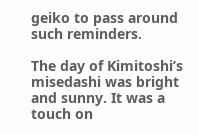geiko to pass around such reminders.

The day of Kimitoshi’s misedashi was bright and sunny. It was a touch on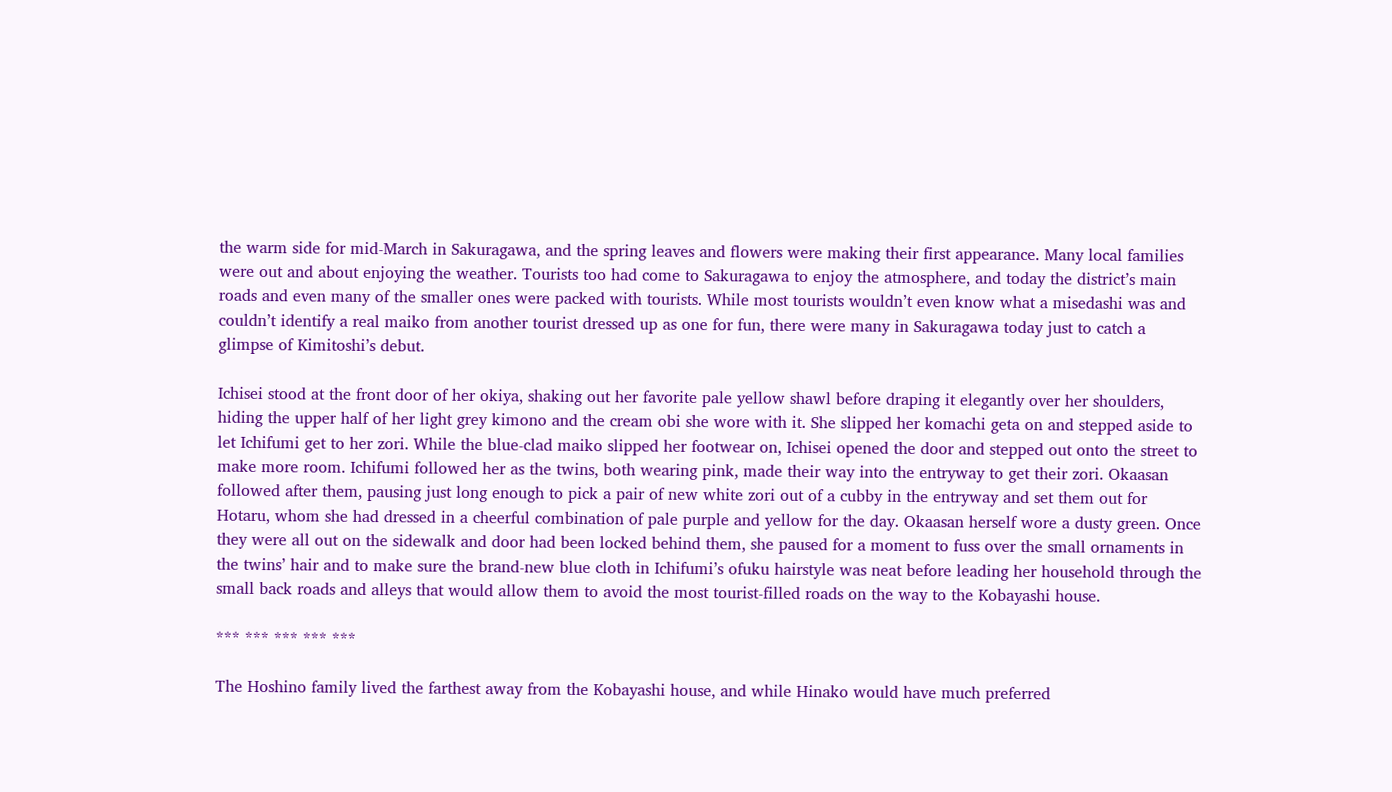the warm side for mid-March in Sakuragawa, and the spring leaves and flowers were making their first appearance. Many local families were out and about enjoying the weather. Tourists too had come to Sakuragawa to enjoy the atmosphere, and today the district’s main roads and even many of the smaller ones were packed with tourists. While most tourists wouldn’t even know what a misedashi was and couldn’t identify a real maiko from another tourist dressed up as one for fun, there were many in Sakuragawa today just to catch a glimpse of Kimitoshi’s debut.

Ichisei stood at the front door of her okiya, shaking out her favorite pale yellow shawl before draping it elegantly over her shoulders, hiding the upper half of her light grey kimono and the cream obi she wore with it. She slipped her komachi geta on and stepped aside to let Ichifumi get to her zori. While the blue-clad maiko slipped her footwear on, Ichisei opened the door and stepped out onto the street to make more room. Ichifumi followed her as the twins, both wearing pink, made their way into the entryway to get their zori. Okaasan followed after them, pausing just long enough to pick a pair of new white zori out of a cubby in the entryway and set them out for Hotaru, whom she had dressed in a cheerful combination of pale purple and yellow for the day. Okaasan herself wore a dusty green. Once they were all out on the sidewalk and door had been locked behind them, she paused for a moment to fuss over the small ornaments in the twins’ hair and to make sure the brand-new blue cloth in Ichifumi’s ofuku hairstyle was neat before leading her household through the small back roads and alleys that would allow them to avoid the most tourist-filled roads on the way to the Kobayashi house.

*** *** *** *** ***

The Hoshino family lived the farthest away from the Kobayashi house, and while Hinako would have much preferred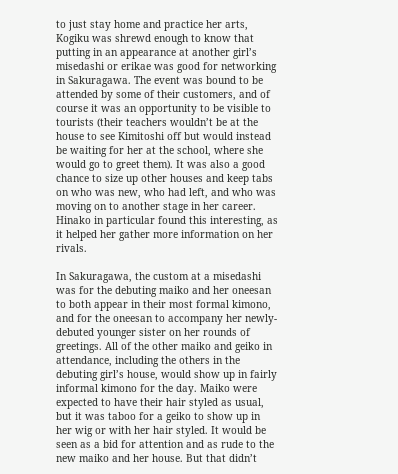to just stay home and practice her arts, Kogiku was shrewd enough to know that putting in an appearance at another girl’s misedashi or erikae was good for networking in Sakuragawa. The event was bound to be attended by some of their customers, and of course it was an opportunity to be visible to tourists (their teachers wouldn’t be at the house to see Kimitoshi off but would instead be waiting for her at the school, where she would go to greet them). It was also a good chance to size up other houses and keep tabs on who was new, who had left, and who was moving on to another stage in her career. Hinako in particular found this interesting, as it helped her gather more information on her rivals.

In Sakuragawa, the custom at a misedashi was for the debuting maiko and her oneesan to both appear in their most formal kimono, and for the oneesan to accompany her newly-debuted younger sister on her rounds of greetings. All of the other maiko and geiko in attendance, including the others in the debuting girl’s house, would show up in fairly informal kimono for the day. Maiko were expected to have their hair styled as usual, but it was taboo for a geiko to show up in her wig or with her hair styled. It would be seen as a bid for attention and as rude to the new maiko and her house. But that didn’t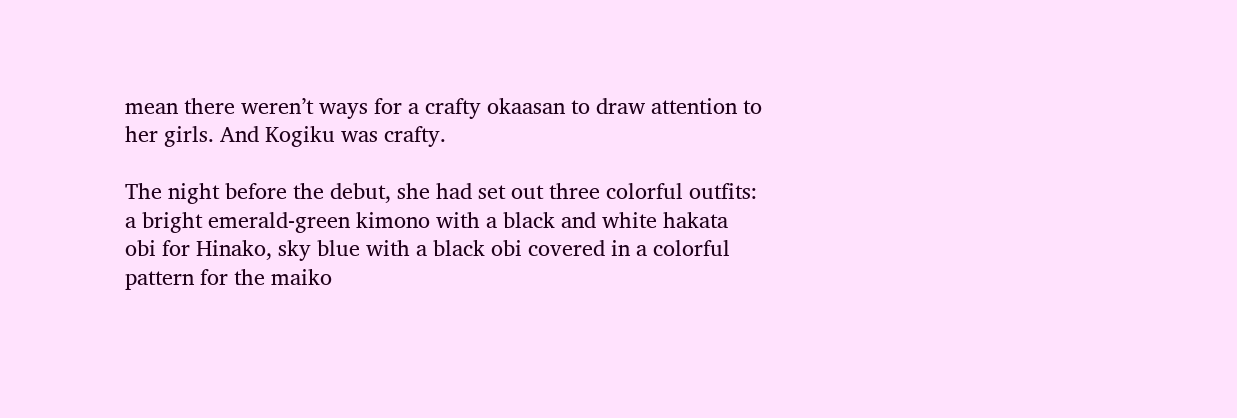mean there weren’t ways for a crafty okaasan to draw attention to her girls. And Kogiku was crafty.

The night before the debut, she had set out three colorful outfits: a bright emerald-green kimono with a black and white hakata obi for Hinako, sky blue with a black obi covered in a colorful pattern for the maiko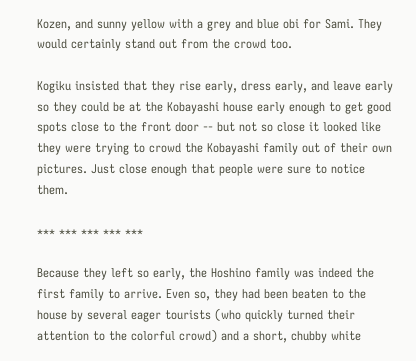Kozen, and sunny yellow with a grey and blue obi for Sami. They would certainly stand out from the crowd too.

Kogiku insisted that they rise early, dress early, and leave early so they could be at the Kobayashi house early enough to get good spots close to the front door -- but not so close it looked like they were trying to crowd the Kobayashi family out of their own pictures. Just close enough that people were sure to notice them.

*** *** *** *** ***

Because they left so early, the Hoshino family was indeed the first family to arrive. Even so, they had been beaten to the house by several eager tourists (who quickly turned their attention to the colorful crowd) and a short, chubby white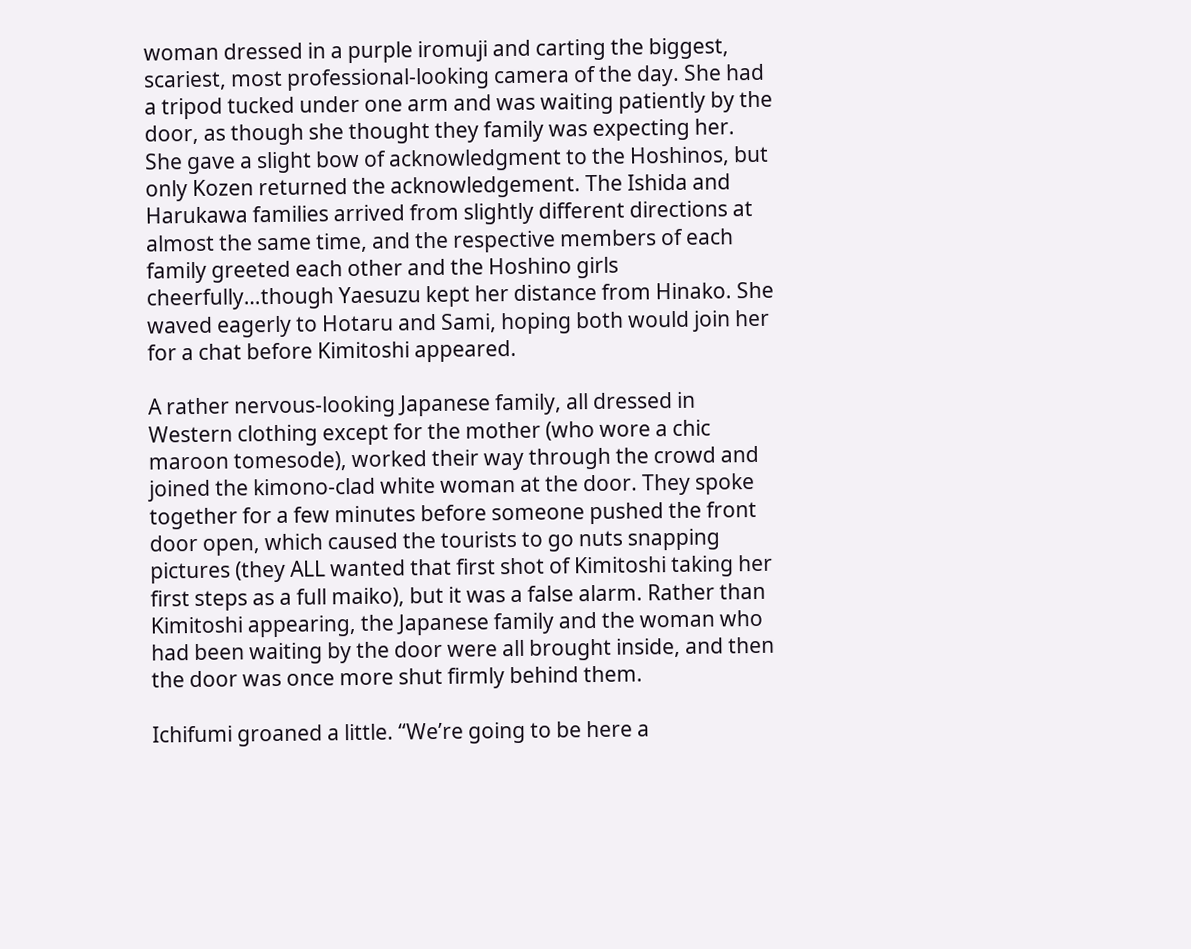woman dressed in a purple iromuji and carting the biggest, scariest, most professional-looking camera of the day. She had a tripod tucked under one arm and was waiting patiently by the door, as though she thought they family was expecting her. She gave a slight bow of acknowledgment to the Hoshinos, but only Kozen returned the acknowledgement. The Ishida and Harukawa families arrived from slightly different directions at almost the same time, and the respective members of each family greeted each other and the Hoshino girls cheerfully…though Yaesuzu kept her distance from Hinako. She waved eagerly to Hotaru and Sami, hoping both would join her for a chat before Kimitoshi appeared.

A rather nervous-looking Japanese family, all dressed in Western clothing except for the mother (who wore a chic maroon tomesode), worked their way through the crowd and joined the kimono-clad white woman at the door. They spoke together for a few minutes before someone pushed the front door open, which caused the tourists to go nuts snapping pictures (they ALL wanted that first shot of Kimitoshi taking her first steps as a full maiko), but it was a false alarm. Rather than Kimitoshi appearing, the Japanese family and the woman who had been waiting by the door were all brought inside, and then the door was once more shut firmly behind them.

Ichifumi groaned a little. “We’re going to be here a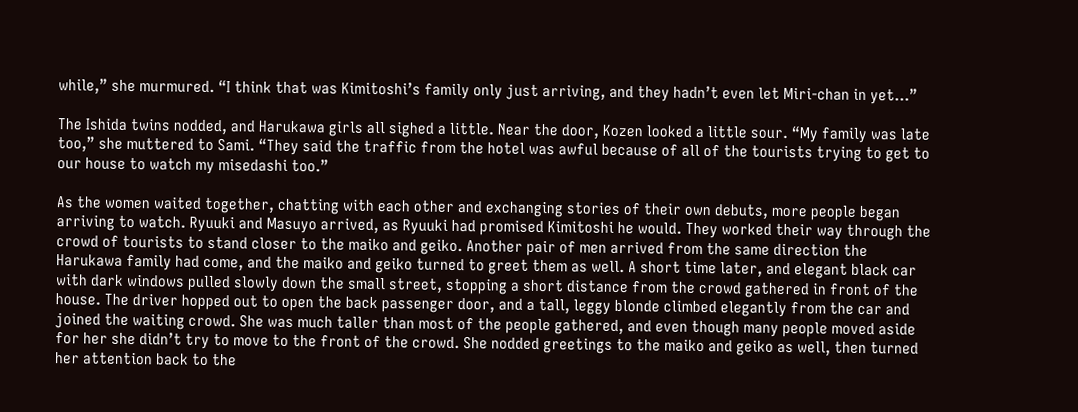while,” she murmured. “I think that was Kimitoshi’s family only just arriving, and they hadn’t even let Miri-chan in yet…”

The Ishida twins nodded, and Harukawa girls all sighed a little. Near the door, Kozen looked a little sour. “My family was late too,” she muttered to Sami. “They said the traffic from the hotel was awful because of all of the tourists trying to get to our house to watch my misedashi too.”

As the women waited together, chatting with each other and exchanging stories of their own debuts, more people began arriving to watch. Ryuuki and Masuyo arrived, as Ryuuki had promised Kimitoshi he would. They worked their way through the crowd of tourists to stand closer to the maiko and geiko. Another pair of men arrived from the same direction the Harukawa family had come, and the maiko and geiko turned to greet them as well. A short time later, and elegant black car with dark windows pulled slowly down the small street, stopping a short distance from the crowd gathered in front of the house. The driver hopped out to open the back passenger door, and a tall, leggy blonde climbed elegantly from the car and joined the waiting crowd. She was much taller than most of the people gathered, and even though many people moved aside for her she didn’t try to move to the front of the crowd. She nodded greetings to the maiko and geiko as well, then turned her attention back to the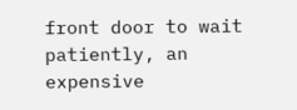front door to wait patiently, an expensive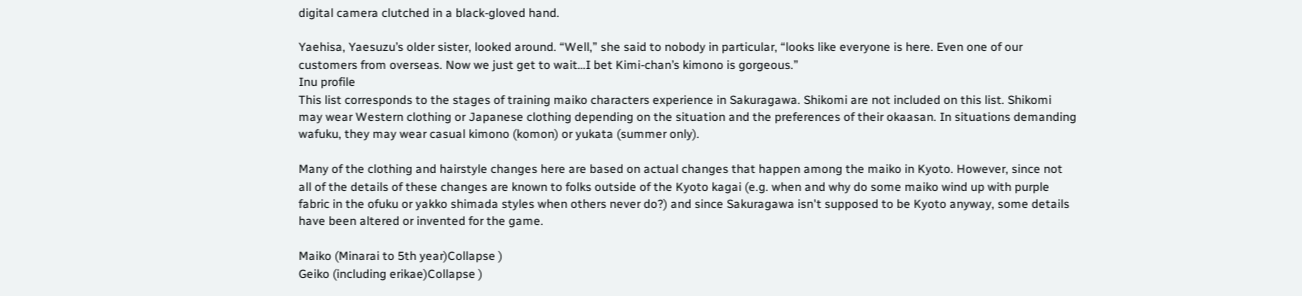digital camera clutched in a black-gloved hand.

Yaehisa, Yaesuzu’s older sister, looked around. “Well,” she said to nobody in particular, “looks like everyone is here. Even one of our customers from overseas. Now we just get to wait…I bet Kimi-chan’s kimono is gorgeous.”
Inu profile
This list corresponds to the stages of training maiko characters experience in Sakuragawa. Shikomi are not included on this list. Shikomi may wear Western clothing or Japanese clothing depending on the situation and the preferences of their okaasan. In situations demanding wafuku, they may wear casual kimono (komon) or yukata (summer only).

Many of the clothing and hairstyle changes here are based on actual changes that happen among the maiko in Kyoto. However, since not all of the details of these changes are known to folks outside of the Kyoto kagai (e.g. when and why do some maiko wind up with purple fabric in the ofuku or yakko shimada styles when others never do?) and since Sakuragawa isn't supposed to be Kyoto anyway, some details have been altered or invented for the game.

Maiko (Minarai to 5th year)Collapse )
Geiko (including erikae)Collapse )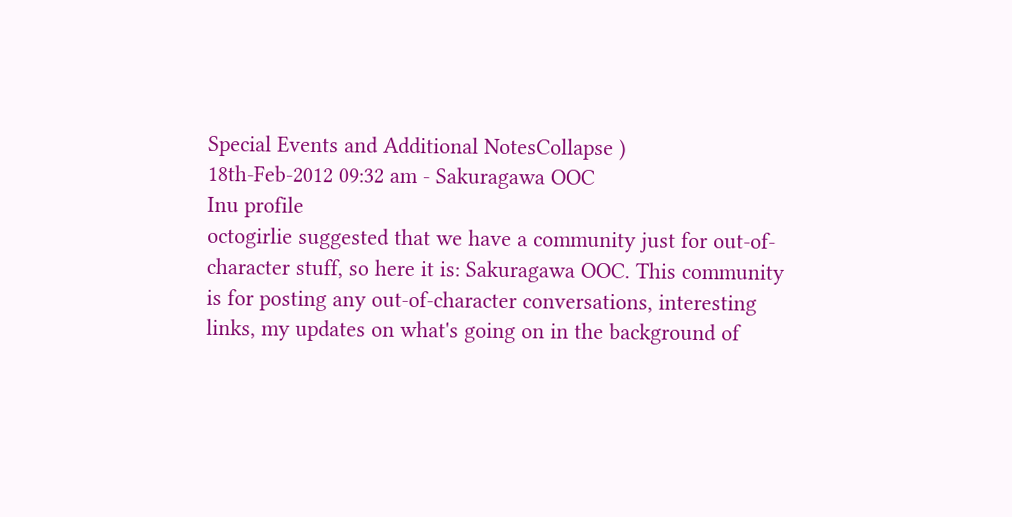Special Events and Additional NotesCollapse )
18th-Feb-2012 09:32 am - Sakuragawa OOC
Inu profile
octogirlie suggested that we have a community just for out-of-character stuff, so here it is: Sakuragawa OOC. This community is for posting any out-of-character conversations, interesting links, my updates on what's going on in the background of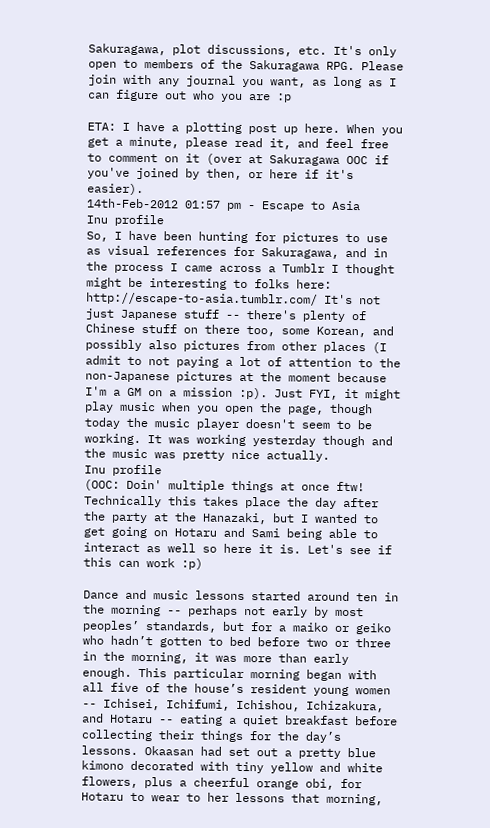Sakuragawa, plot discussions, etc. It's only open to members of the Sakuragawa RPG. Please join with any journal you want, as long as I can figure out who you are :p

ETA: I have a plotting post up here. When you get a minute, please read it, and feel free to comment on it (over at Sakuragawa OOC if you've joined by then, or here if it's easier).
14th-Feb-2012 01:57 pm - Escape to Asia
Inu profile
So, I have been hunting for pictures to use as visual references for Sakuragawa, and in the process I came across a Tumblr I thought might be interesting to folks here: http://escape-to-asia.tumblr.com/ It's not just Japanese stuff -- there's plenty of Chinese stuff on there too, some Korean, and possibly also pictures from other places (I admit to not paying a lot of attention to the non-Japanese pictures at the moment because I'm a GM on a mission :p). Just FYI, it might play music when you open the page, though today the music player doesn't seem to be working. It was working yesterday though and the music was pretty nice actually.
Inu profile
(OOC: Doin' multiple things at once ftw! Technically this takes place the day after the party at the Hanazaki, but I wanted to get going on Hotaru and Sami being able to interact as well so here it is. Let's see if this can work :p)

Dance and music lessons started around ten in the morning -- perhaps not early by most peoples’ standards, but for a maiko or geiko who hadn’t gotten to bed before two or three in the morning, it was more than early enough. This particular morning began with all five of the house’s resident young women -- Ichisei, Ichifumi, Ichishou, Ichizakura, and Hotaru -- eating a quiet breakfast before collecting their things for the day’s lessons. Okaasan had set out a pretty blue kimono decorated with tiny yellow and white flowers, plus a cheerful orange obi, for Hotaru to wear to her lessons that morning,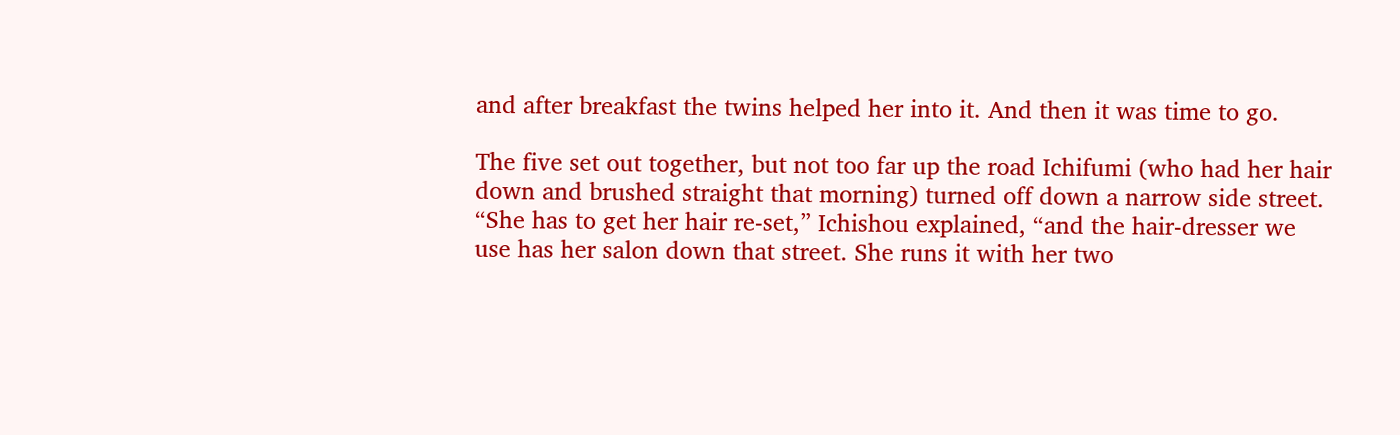and after breakfast the twins helped her into it. And then it was time to go.

The five set out together, but not too far up the road Ichifumi (who had her hair down and brushed straight that morning) turned off down a narrow side street. “She has to get her hair re-set,” Ichishou explained, “and the hair-dresser we use has her salon down that street. She runs it with her two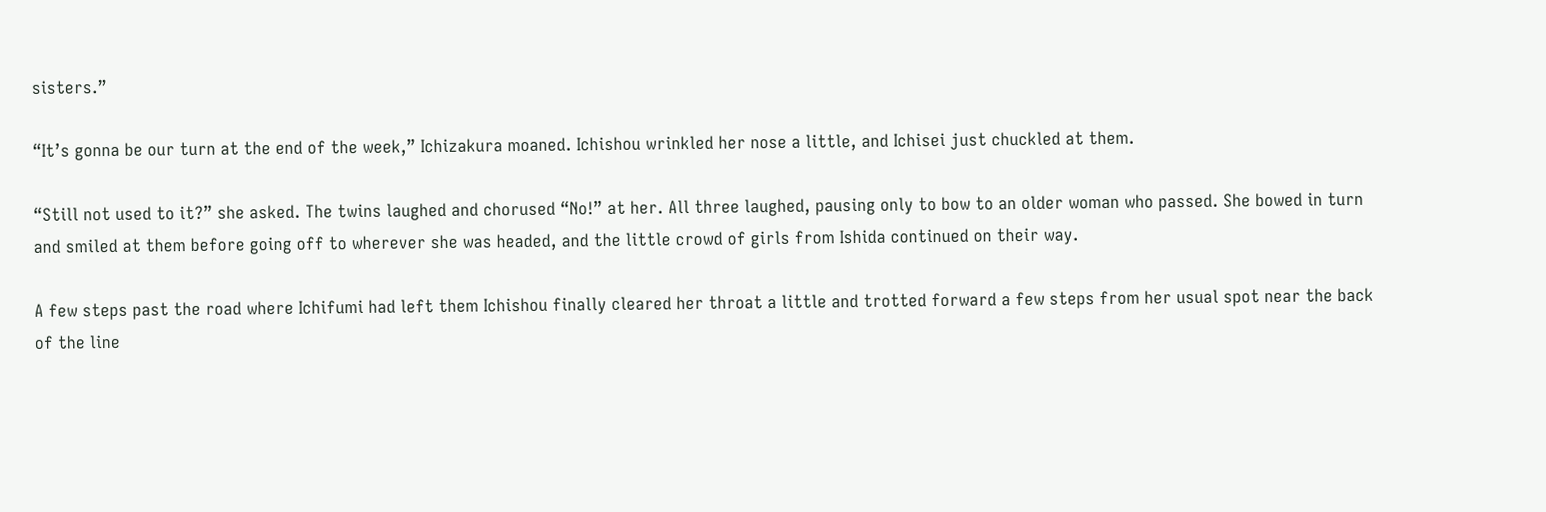sisters.”

“It’s gonna be our turn at the end of the week,” Ichizakura moaned. Ichishou wrinkled her nose a little, and Ichisei just chuckled at them.

“Still not used to it?” she asked. The twins laughed and chorused “No!” at her. All three laughed, pausing only to bow to an older woman who passed. She bowed in turn and smiled at them before going off to wherever she was headed, and the little crowd of girls from Ishida continued on their way.

A few steps past the road where Ichifumi had left them Ichishou finally cleared her throat a little and trotted forward a few steps from her usual spot near the back of the line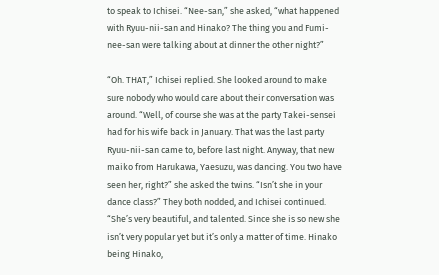to speak to Ichisei. “Nee-san,” she asked, “what happened with Ryuu-nii-san and Hinako? The thing you and Fumi-nee-san were talking about at dinner the other night?”

“Oh. THAT,” Ichisei replied. She looked around to make sure nobody who would care about their conversation was around. “Well, of course she was at the party Takei-sensei had for his wife back in January. That was the last party Ryuu-nii-san came to, before last night. Anyway, that new maiko from Harukawa, Yaesuzu, was dancing. You two have seen her, right?” she asked the twins. “Isn’t she in your dance class?” They both nodded, and Ichisei continued. “She’s very beautiful, and talented. Since she is so new she isn’t very popular yet but it’s only a matter of time. Hinako being Hinako,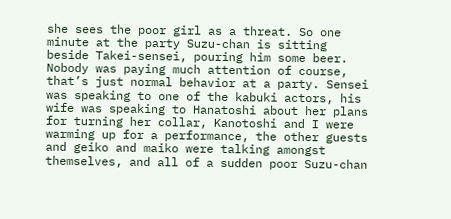she sees the poor girl as a threat. So one minute at the party Suzu-chan is sitting beside Takei-sensei, pouring him some beer. Nobody was paying much attention of course, that’s just normal behavior at a party. Sensei was speaking to one of the kabuki actors, his wife was speaking to Hanatoshi about her plans for turning her collar, Kanotoshi and I were warming up for a performance, the other guests and geiko and maiko were talking amongst themselves, and all of a sudden poor Suzu-chan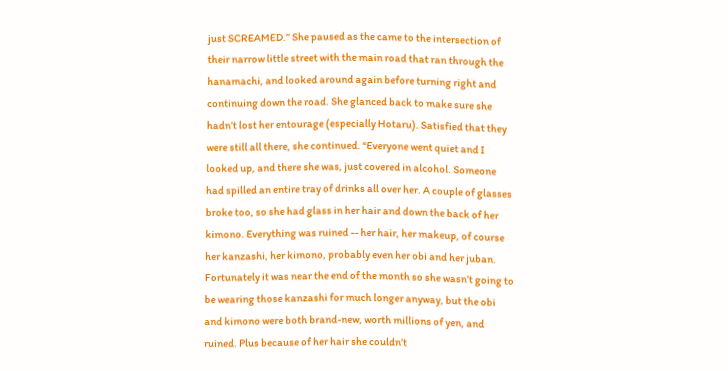just SCREAMED.” She paused as the came to the intersection of their narrow little street with the main road that ran through the hanamachi, and looked around again before turning right and continuing down the road. She glanced back to make sure she hadn’t lost her entourage (especially Hotaru). Satisfied that they were still all there, she continued. “Everyone went quiet and I looked up, and there she was, just covered in alcohol. Someone had spilled an entire tray of drinks all over her. A couple of glasses broke too, so she had glass in her hair and down the back of her kimono. Everything was ruined -- her hair, her makeup, of course her kanzashi, her kimono, probably even her obi and her juban. Fortunately it was near the end of the month so she wasn’t going to be wearing those kanzashi for much longer anyway, but the obi and kimono were both brand-new, worth millions of yen, and ruined. Plus because of her hair she couldn’t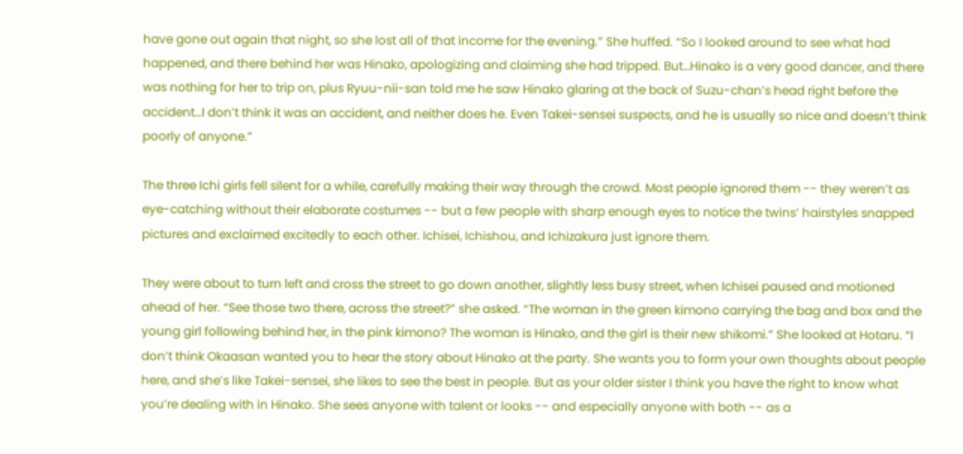have gone out again that night, so she lost all of that income for the evening.” She huffed. “So I looked around to see what had happened, and there behind her was Hinako, apologizing and claiming she had tripped. But…Hinako is a very good dancer, and there was nothing for her to trip on, plus Ryuu-nii-san told me he saw Hinako glaring at the back of Suzu-chan’s head right before the accident…I don’t think it was an accident, and neither does he. Even Takei-sensei suspects, and he is usually so nice and doesn’t think poorly of anyone.”

The three Ichi girls fell silent for a while, carefully making their way through the crowd. Most people ignored them -- they weren’t as eye-catching without their elaborate costumes -- but a few people with sharp enough eyes to notice the twins’ hairstyles snapped pictures and exclaimed excitedly to each other. Ichisei, Ichishou, and Ichizakura just ignore them.

They were about to turn left and cross the street to go down another, slightly less busy street, when Ichisei paused and motioned ahead of her. “See those two there, across the street?” she asked. “The woman in the green kimono carrying the bag and box and the young girl following behind her, in the pink kimono? The woman is Hinako, and the girl is their new shikomi.” She looked at Hotaru. “I don’t think Okaasan wanted you to hear the story about Hinako at the party. She wants you to form your own thoughts about people here, and she’s like Takei-sensei, she likes to see the best in people. But as your older sister I think you have the right to know what you’re dealing with in Hinako. She sees anyone with talent or looks -- and especially anyone with both -- as a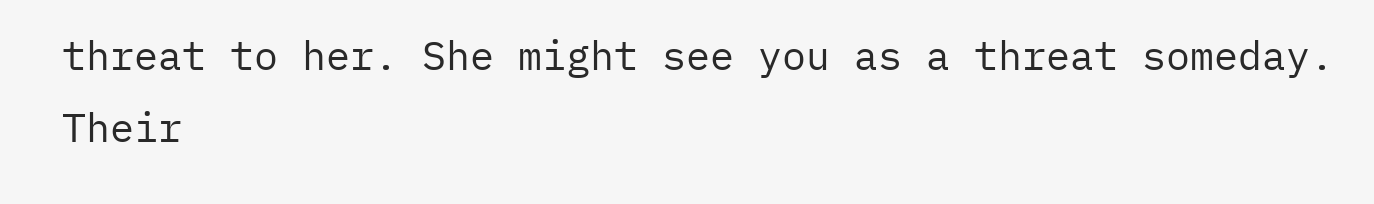threat to her. She might see you as a threat someday. Their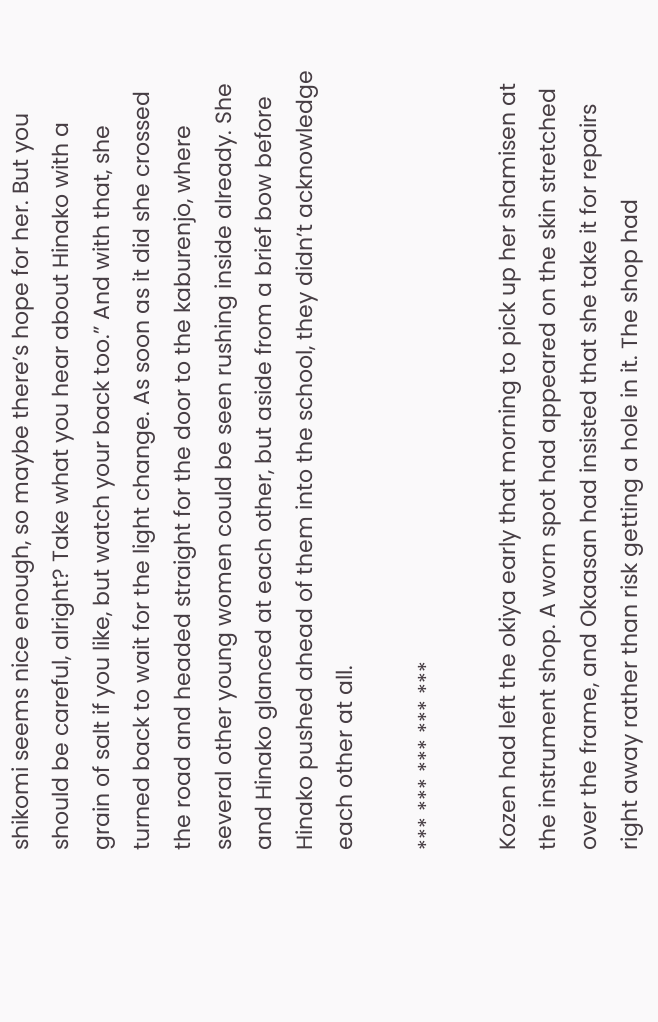shikomi seems nice enough, so maybe there’s hope for her. But you should be careful, alright? Take what you hear about Hinako with a grain of salt if you like, but watch your back too.” And with that, she turned back to wait for the light change. As soon as it did she crossed the road and headed straight for the door to the kaburenjo, where several other young women could be seen rushing inside already. She and Hinako glanced at each other, but aside from a brief bow before Hinako pushed ahead of them into the school, they didn’t acknowledge each other at all.

*** *** *** *** ***

Kozen had left the okiya early that morning to pick up her shamisen at the instrument shop. A worn spot had appeared on the skin stretched over the frame, and Okaasan had insisted that she take it for repairs right away rather than risk getting a hole in it. The shop had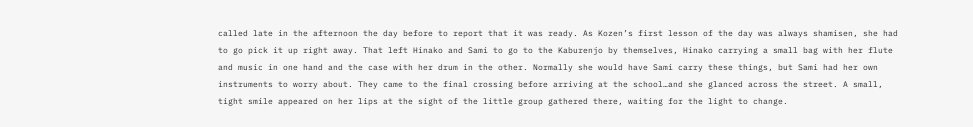called late in the afternoon the day before to report that it was ready. As Kozen’s first lesson of the day was always shamisen, she had to go pick it up right away. That left Hinako and Sami to go to the Kaburenjo by themselves, Hinako carrying a small bag with her flute and music in one hand and the case with her drum in the other. Normally she would have Sami carry these things, but Sami had her own instruments to worry about. They came to the final crossing before arriving at the school…and she glanced across the street. A small, tight smile appeared on her lips at the sight of the little group gathered there, waiting for the light to change.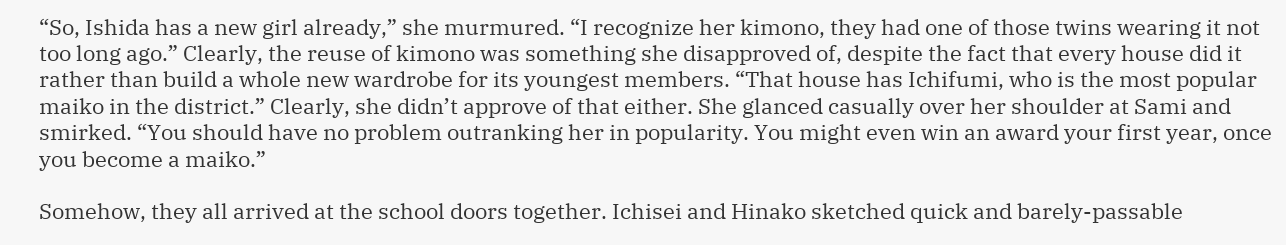“So, Ishida has a new girl already,” she murmured. “I recognize her kimono, they had one of those twins wearing it not too long ago.” Clearly, the reuse of kimono was something she disapproved of, despite the fact that every house did it rather than build a whole new wardrobe for its youngest members. “That house has Ichifumi, who is the most popular maiko in the district.” Clearly, she didn’t approve of that either. She glanced casually over her shoulder at Sami and smirked. “You should have no problem outranking her in popularity. You might even win an award your first year, once you become a maiko.”

Somehow, they all arrived at the school doors together. Ichisei and Hinako sketched quick and barely-passable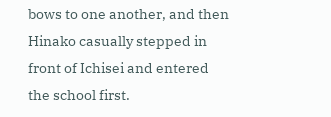bows to one another, and then Hinako casually stepped in front of Ichisei and entered the school first.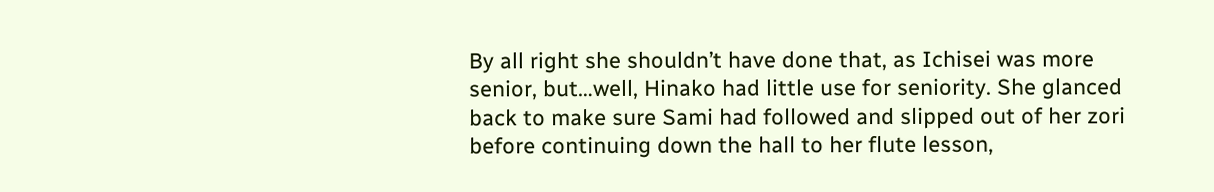By all right she shouldn’t have done that, as Ichisei was more senior, but…well, Hinako had little use for seniority. She glanced back to make sure Sami had followed and slipped out of her zori before continuing down the hall to her flute lesson,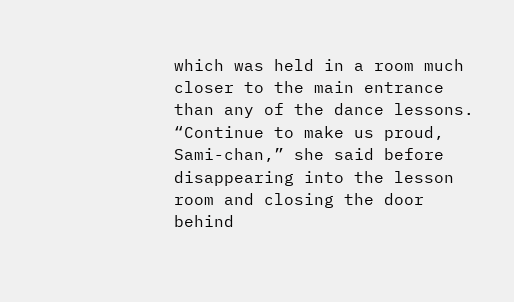which was held in a room much closer to the main entrance than any of the dance lessons. “Continue to make us proud, Sami-chan,” she said before disappearing into the lesson room and closing the door behind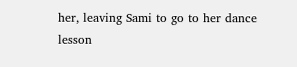her, leaving Sami to go to her dance lesson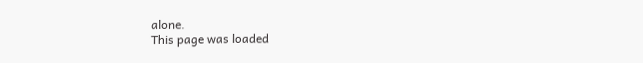alone.
This page was loaded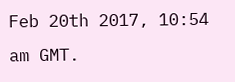Feb 20th 2017, 10:54 am GMT.